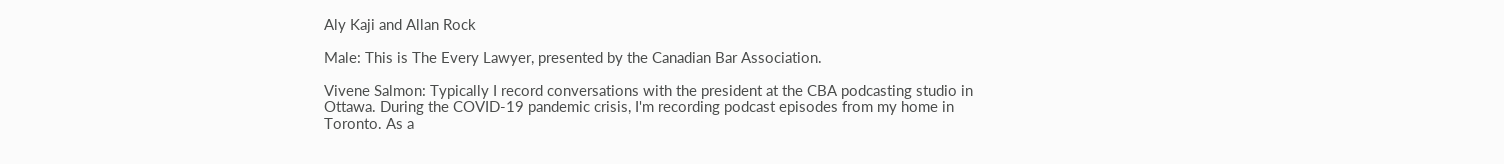Aly Kaji and Allan Rock

Male: This is The Every Lawyer, presented by the Canadian Bar Association.

Vivene Salmon: Typically I record conversations with the president at the CBA podcasting studio in Ottawa. During the COVID-19 pandemic crisis, I'm recording podcast episodes from my home in Toronto. As a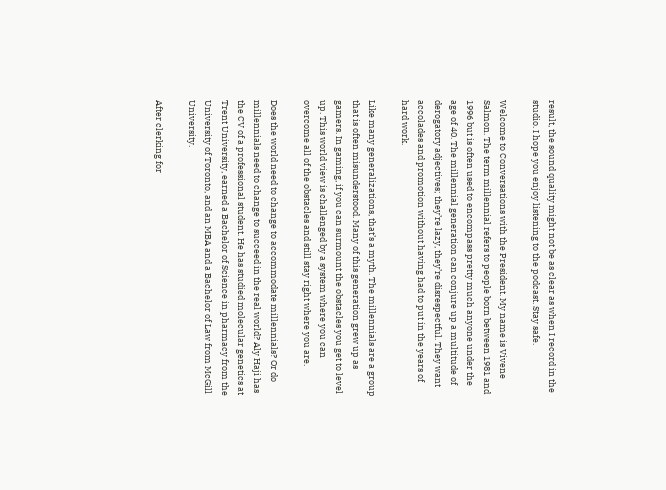result, the sound quality might not be as clear as when I record in the studio. I hope you enjoy listening to the podcast. Stay safe.

Welcome to Conversations with the President. My name is Vivene Salmon. The term millennial refers to people born between 1981 and 1996 but is often used to encompass pretty much anyone under the age of 40. The millennial generation can conjure up a multitude of derogatory adjectives; they’re lazy, they’re disrespectful. They want accolades and promotion without having had to put in the years of hard work.

Like many generalizations, that’s a myth. The millennials are a group that is often misunderstood. Many of this generation grew up as gamers. In gaming, if you can surmount the obstacles you get to level up. This world view is challenged by a system where you can overcome all of the obstacles and still stay right where you are.

Does the world need to change to accommodate millennials? Or do millennials need to change to succeed in the real world? Aly Haji has the CV of a professional student. He has studied molecular genetics at Trent University, earned a Bachelor of Science in pharmacy from the University of Toronto, and an MBA and a Bachelor of Law from McGill University.

After clerking for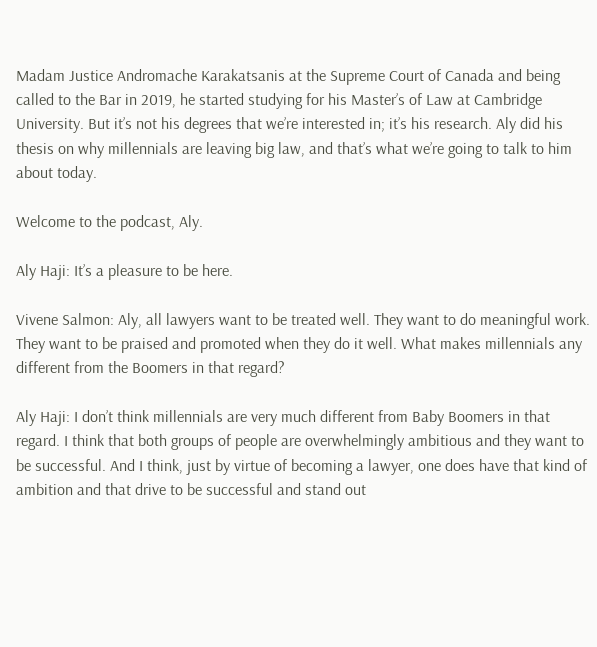Madam Justice Andromache Karakatsanis at the Supreme Court of Canada and being called to the Bar in 2019, he started studying for his Master’s of Law at Cambridge University. But it’s not his degrees that we’re interested in; it’s his research. Aly did his thesis on why millennials are leaving big law, and that’s what we’re going to talk to him about today.

Welcome to the podcast, Aly.

Aly Haji: It’s a pleasure to be here.

Vivene Salmon: Aly, all lawyers want to be treated well. They want to do meaningful work. They want to be praised and promoted when they do it well. What makes millennials any different from the Boomers in that regard?

Aly Haji: I don’t think millennials are very much different from Baby Boomers in that regard. I think that both groups of people are overwhelmingly ambitious and they want to be successful. And I think, just by virtue of becoming a lawyer, one does have that kind of ambition and that drive to be successful and stand out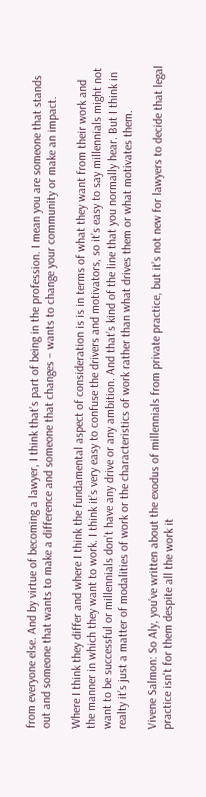from everyone else. And by virtue of becoming a lawyer, I think that’s part of being in the profession. I mean you are someone that stands out and someone that wants to make a difference and someone that changes – wants to change your community or make an impact.

Where I think they differ and where I think the fundamental aspect of consideration is is in terms of what they want from their work and the manner in which they want to work. I think it’s very easy to confuse the drivers and motivators, so it’s easy to say millennials might not want to be successful or millennials don’t have any drive or any ambition. And that’s kind of the line that you normally hear. But I think in realty it’s just a matter of modalities of work or the characteristics of work rather than what drives them or what motivates them.

Vivene Salmon: So Aly, you’ve written about the exodus of millennials from private practice, but it’s not new for lawyers to decide that legal practice isn't for them despite all the work it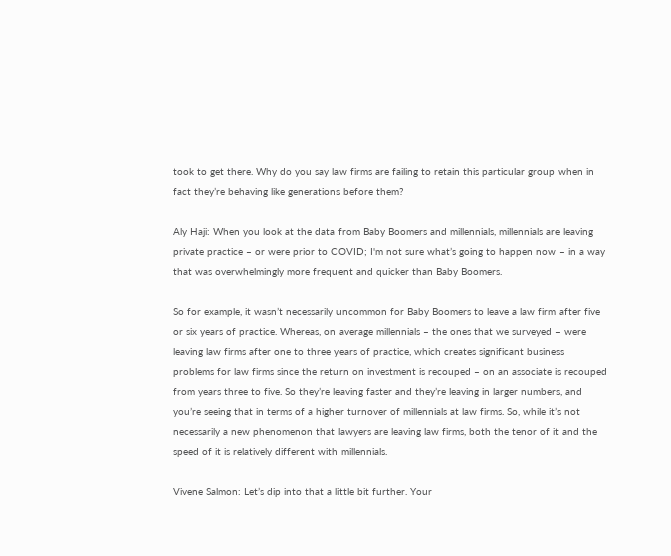took to get there. Why do you say law firms are failing to retain this particular group when in fact they’re behaving like generations before them?

Aly Haji: When you look at the data from Baby Boomers and millennials, millennials are leaving private practice – or were prior to COVID; I'm not sure what’s going to happen now – in a way that was overwhelmingly more frequent and quicker than Baby Boomers.

So for example, it wasn’t necessarily uncommon for Baby Boomers to leave a law firm after five or six years of practice. Whereas, on average millennials – the ones that we surveyed – were leaving law firms after one to three years of practice, which creates significant business problems for law firms since the return on investment is recouped – on an associate is recouped from years three to five. So they’re leaving faster and they’re leaving in larger numbers, and you’re seeing that in terms of a higher turnover of millennials at law firms. So, while it’s not necessarily a new phenomenon that lawyers are leaving law firms, both the tenor of it and the speed of it is relatively different with millennials.

Vivene Salmon: Let’s dip into that a little bit further. Your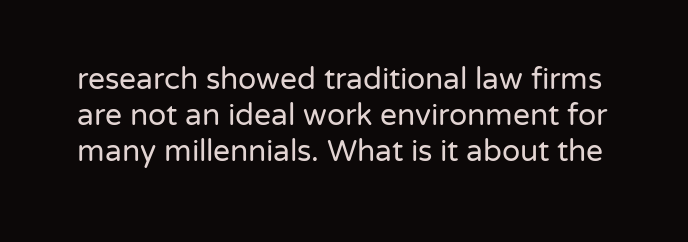research showed traditional law firms are not an ideal work environment for many millennials. What is it about the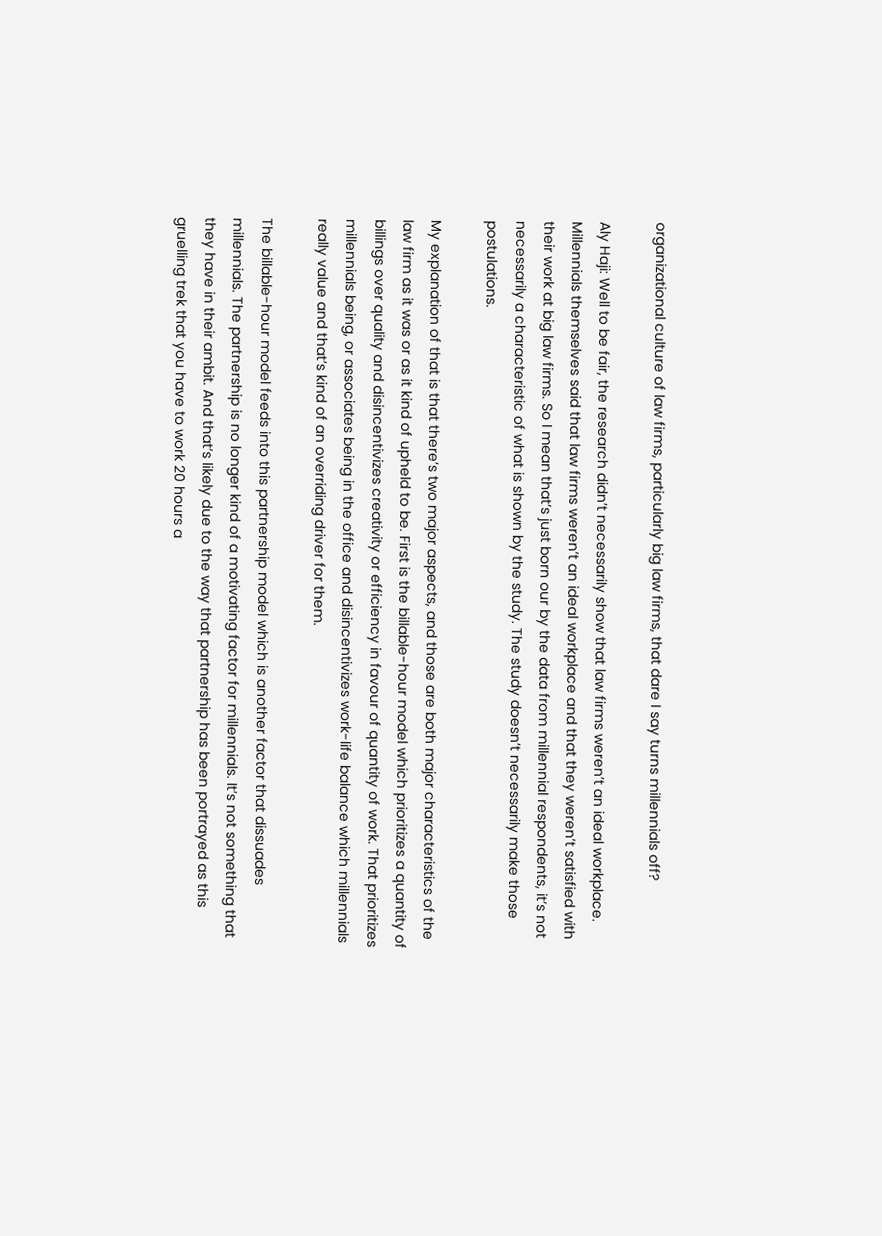organizational culture of law firms, particularly big law firms, that dare I say turns millennials off?

Aly Haji: Well to be fair, the research didn’t necessarily show that law firms weren’t an ideal workplace. Millennials themselves said that law firms weren’t an ideal workplace and that they weren’t satisfied with their work at big law firms. So I mean that’s just born our by the data from millennial respondents, it’s not necessarily a characteristic of what is shown by the study. The study doesn’t necessarily make those postulations.

My explanation of that is that there’s two major aspects, and those are both major characteristics of the law firm as it was or as it kind of upheld to be. First is the billable-hour model which prioritizes a quantity of billings over quality and disincentivizes creativity or efficiency in favour of quantity of work. That prioritizes millennials being, or associates being in the office and disincentivizes work-life balance which millennials really value and that’s kind of an overriding driver for them.

The billable-hour model feeds into this partnership model which is another factor that dissuades millennials. The partnership is no longer kind of a motivating factor for millennials. It’s not something that they have in their ambit. And that’s likely due to the way that partnership has been portrayed as this gruelling trek that you have to work 20 hours a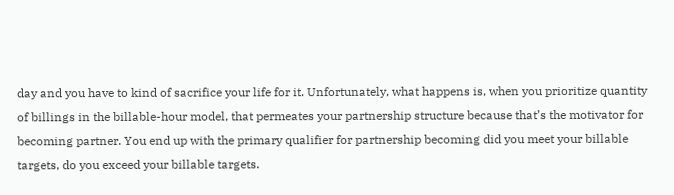day and you have to kind of sacrifice your life for it. Unfortunately, what happens is, when you prioritize quantity of billings in the billable-hour model, that permeates your partnership structure because that’s the motivator for becoming partner. You end up with the primary qualifier for partnership becoming did you meet your billable targets, do you exceed your billable targets.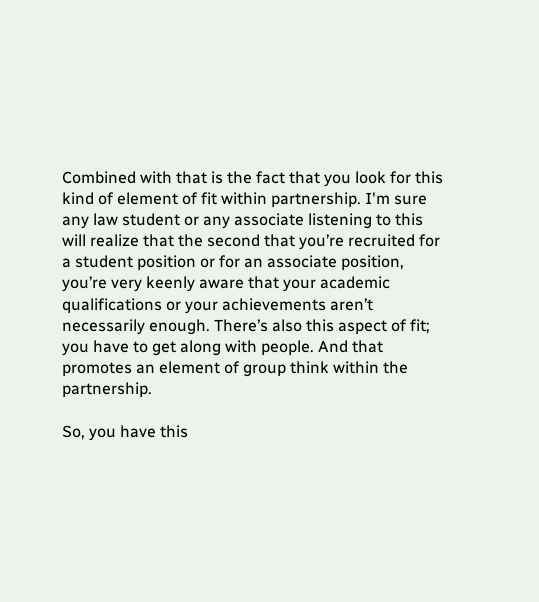Combined with that is the fact that you look for this kind of element of fit within partnership. I'm sure any law student or any associate listening to this will realize that the second that you’re recruited for a student position or for an associate position, you’re very keenly aware that your academic qualifications or your achievements aren’t necessarily enough. There’s also this aspect of fit; you have to get along with people. And that promotes an element of group think within the partnership.

So, you have this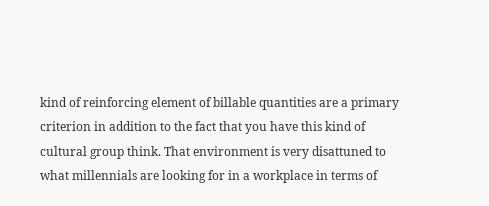kind of reinforcing element of billable quantities are a primary criterion in addition to the fact that you have this kind of cultural group think. That environment is very disattuned to what millennials are looking for in a workplace in terms of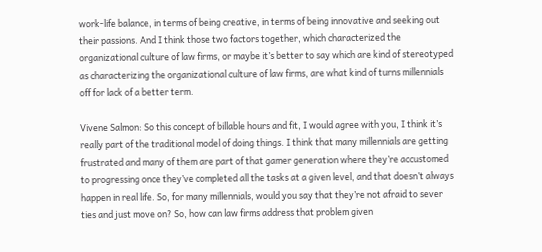work-life balance, in terms of being creative, in terms of being innovative and seeking out their passions. And I think those two factors together, which characterized the organizational culture of law firms, or maybe it’s better to say which are kind of stereotyped as characterizing the organizational culture of law firms, are what kind of turns millennials off for lack of a better term.

Vivene Salmon: So this concept of billable hours and fit, I would agree with you, I think it’s really part of the traditional model of doing things. I think that many millennials are getting frustrated and many of them are part of that gamer generation where they’re accustomed to progressing once they’ve completed all the tasks at a given level, and that doesn’t always happen in real life. So, for many millennials, would you say that they’re not afraid to sever ties and just move on? So, how can law firms address that problem given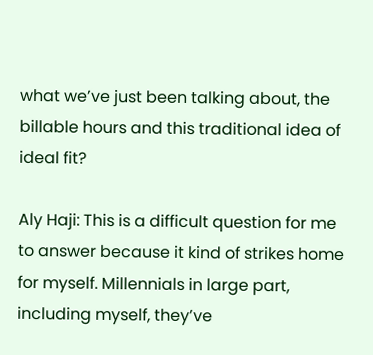what we’ve just been talking about, the billable hours and this traditional idea of ideal fit?

Aly Haji: This is a difficult question for me to answer because it kind of strikes home for myself. Millennials in large part, including myself, they’ve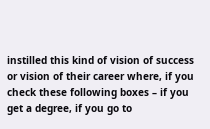instilled this kind of vision of success or vision of their career where, if you check these following boxes – if you get a degree, if you go to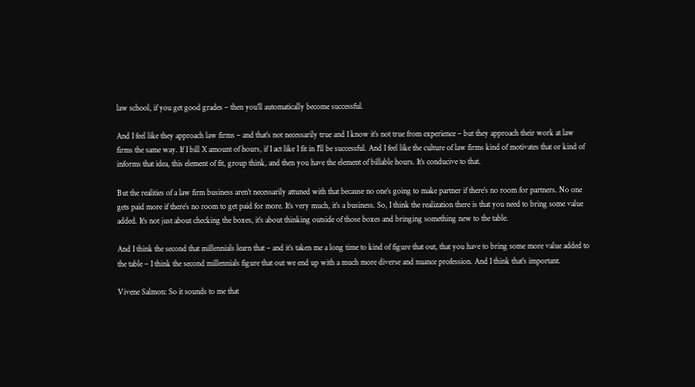law school, if you get good grades – then you’ll automatically become successful.

And I feel like they approach law firms – and that’s not necessarily true and I know it’s not true from experience – but they approach their work at law firms the same way. If I bill X amount of hours, if I act like I fit in I'll be successful. And I feel like the culture of law firms kind of motivates that or kind of informs that idea, this element of fit, group think, and then you have the element of billable hours. It’s conducive to that.

But the realities of a law firm business aren’t necessarily attuned with that because no one’s going to make partner if there’s no room for partners. No one gets paid more if there’s no room to get paid for more. It’s very much, it’s a business. So, I think the realization there is that you need to bring some value added. It’s not just about checking the boxes, it’s about thinking outside of those boxes and bringing something new to the table.

And I think the second that millennials learn that – and it’s taken me a long time to kind of figure that out, that you have to bring some more value added to the table – I think the second millennials figure that out we end up with a much more diverse and nuance profession. And I think that’s important.

Vivene Salmon: So it sounds to me that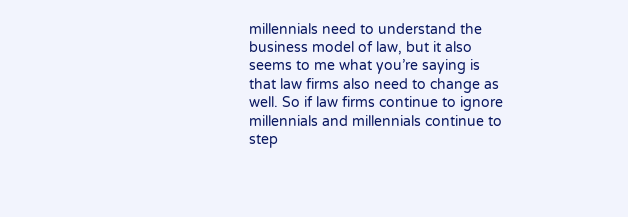millennials need to understand the business model of law, but it also seems to me what you’re saying is that law firms also need to change as well. So if law firms continue to ignore millennials and millennials continue to step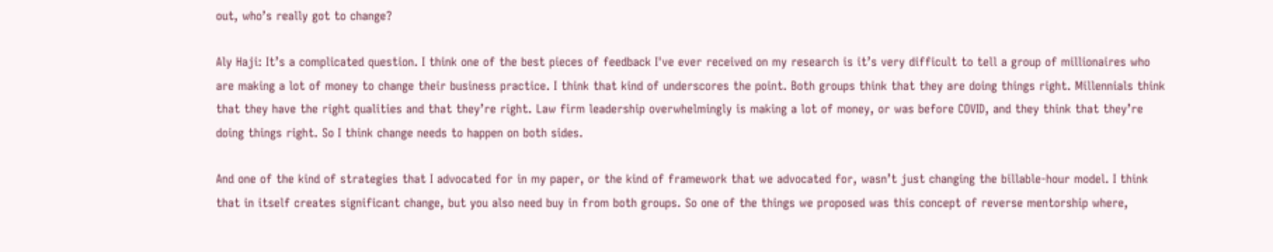out, who’s really got to change?

Aly Haji: It’s a complicated question. I think one of the best pieces of feedback I've ever received on my research is it’s very difficult to tell a group of millionaires who are making a lot of money to change their business practice. I think that kind of underscores the point. Both groups think that they are doing things right. Millennials think that they have the right qualities and that they’re right. Law firm leadership overwhelmingly is making a lot of money, or was before COVID, and they think that they’re doing things right. So I think change needs to happen on both sides.

And one of the kind of strategies that I advocated for in my paper, or the kind of framework that we advocated for, wasn’t just changing the billable-hour model. I think that in itself creates significant change, but you also need buy in from both groups. So one of the things we proposed was this concept of reverse mentorship where,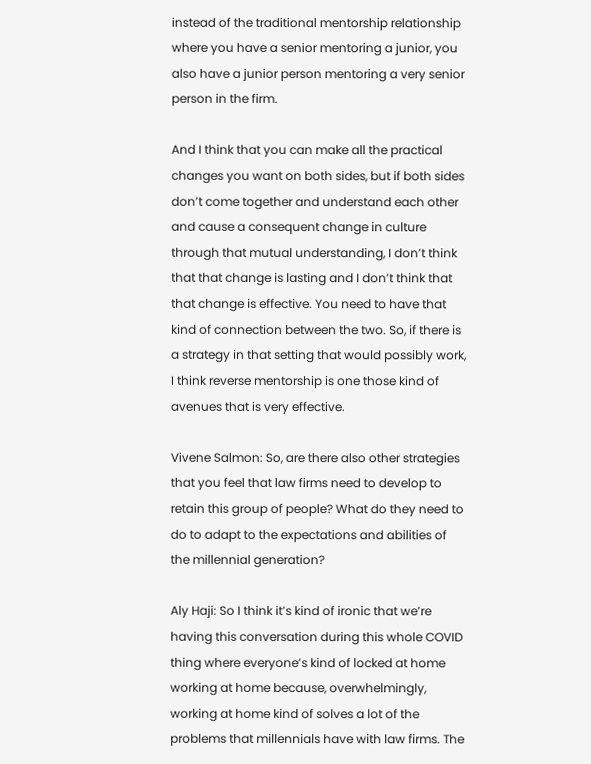instead of the traditional mentorship relationship where you have a senior mentoring a junior, you also have a junior person mentoring a very senior person in the firm.

And I think that you can make all the practical changes you want on both sides, but if both sides don’t come together and understand each other and cause a consequent change in culture through that mutual understanding, I don’t think that that change is lasting and I don’t think that that change is effective. You need to have that kind of connection between the two. So, if there is a strategy in that setting that would possibly work, I think reverse mentorship is one those kind of avenues that is very effective.

Vivene Salmon: So, are there also other strategies that you feel that law firms need to develop to retain this group of people? What do they need to do to adapt to the expectations and abilities of the millennial generation?

Aly Haji: So I think it’s kind of ironic that we’re having this conversation during this whole COVID thing where everyone’s kind of locked at home working at home because, overwhelmingly, working at home kind of solves a lot of the problems that millennials have with law firms. The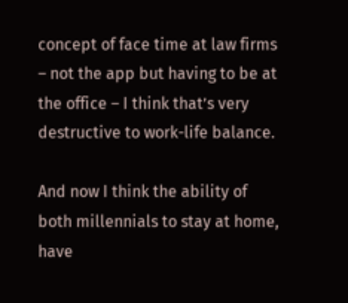concept of face time at law firms – not the app but having to be at the office – I think that’s very destructive to work-life balance.

And now I think the ability of both millennials to stay at home, have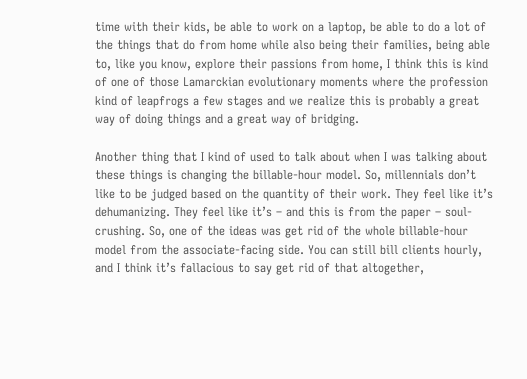time with their kids, be able to work on a laptop, be able to do a lot of the things that do from home while also being their families, being able to, like you know, explore their passions from home, I think this is kind of one of those Lamarckian evolutionary moments where the profession kind of leapfrogs a few stages and we realize this is probably a great way of doing things and a great way of bridging.

Another thing that I kind of used to talk about when I was talking about these things is changing the billable-hour model. So, millennials don’t like to be judged based on the quantity of their work. They feel like it’s dehumanizing. They feel like it’s – and this is from the paper – soul-crushing. So, one of the ideas was get rid of the whole billable-hour model from the associate-facing side. You can still bill clients hourly, and I think it’s fallacious to say get rid of that altogether,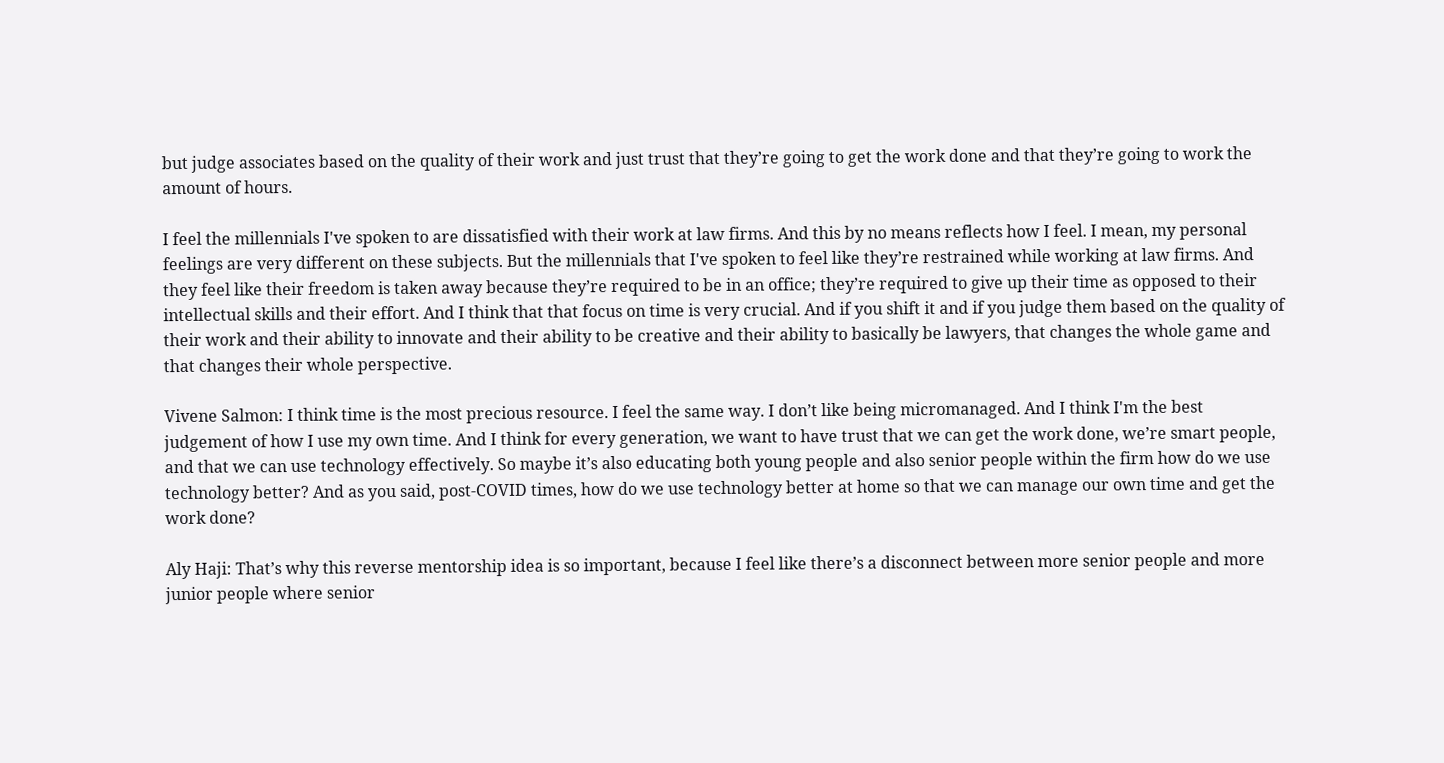but judge associates based on the quality of their work and just trust that they’re going to get the work done and that they’re going to work the amount of hours.

I feel the millennials I've spoken to are dissatisfied with their work at law firms. And this by no means reflects how I feel. I mean, my personal feelings are very different on these subjects. But the millennials that I've spoken to feel like they’re restrained while working at law firms. And they feel like their freedom is taken away because they’re required to be in an office; they’re required to give up their time as opposed to their intellectual skills and their effort. And I think that that focus on time is very crucial. And if you shift it and if you judge them based on the quality of their work and their ability to innovate and their ability to be creative and their ability to basically be lawyers, that changes the whole game and that changes their whole perspective.

Vivene Salmon: I think time is the most precious resource. I feel the same way. I don’t like being micromanaged. And I think I'm the best judgement of how I use my own time. And I think for every generation, we want to have trust that we can get the work done, we’re smart people, and that we can use technology effectively. So maybe it’s also educating both young people and also senior people within the firm how do we use technology better? And as you said, post-COVID times, how do we use technology better at home so that we can manage our own time and get the work done?

Aly Haji: That’s why this reverse mentorship idea is so important, because I feel like there’s a disconnect between more senior people and more junior people where senior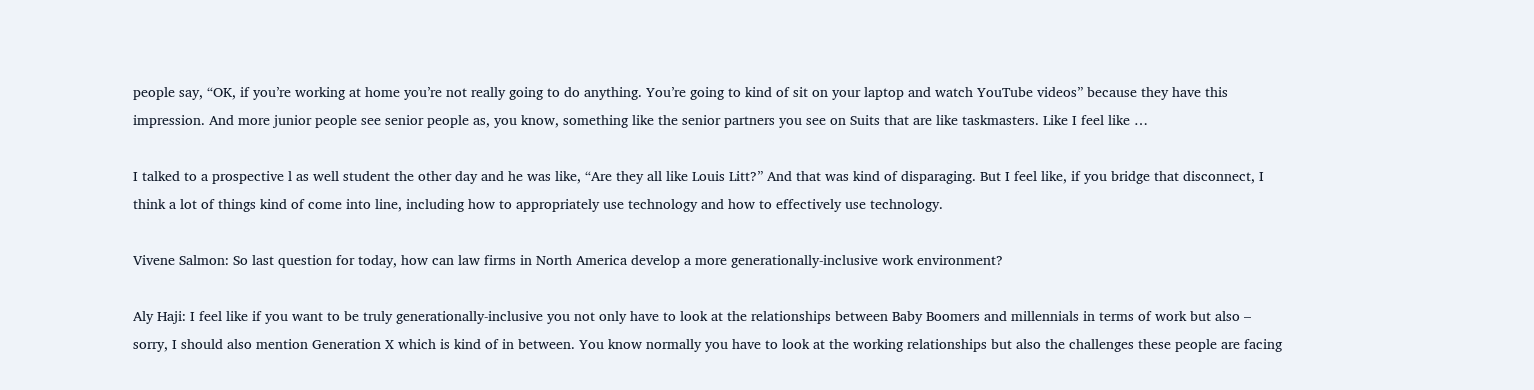people say, “OK, if you’re working at home you’re not really going to do anything. You’re going to kind of sit on your laptop and watch YouTube videos” because they have this impression. And more junior people see senior people as, you know, something like the senior partners you see on Suits that are like taskmasters. Like I feel like …

I talked to a prospective l as well student the other day and he was like, “Are they all like Louis Litt?” And that was kind of disparaging. But I feel like, if you bridge that disconnect, I think a lot of things kind of come into line, including how to appropriately use technology and how to effectively use technology.

Vivene Salmon: So last question for today, how can law firms in North America develop a more generationally-inclusive work environment?

Aly Haji: I feel like if you want to be truly generationally-inclusive you not only have to look at the relationships between Baby Boomers and millennials in terms of work but also – sorry, I should also mention Generation X which is kind of in between. You know normally you have to look at the working relationships but also the challenges these people are facing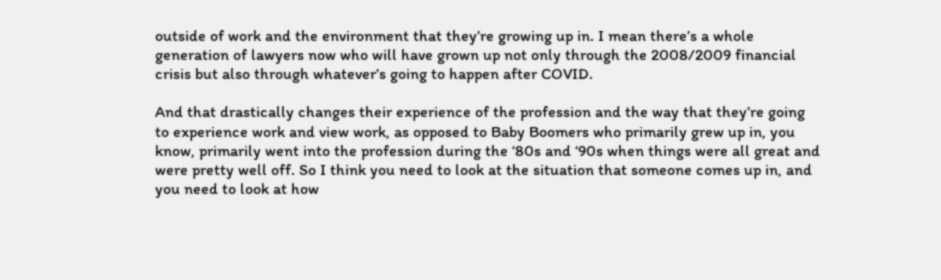outside of work and the environment that they’re growing up in. I mean there’s a whole generation of lawyers now who will have grown up not only through the 2008/2009 financial crisis but also through whatever’s going to happen after COVID.

And that drastically changes their experience of the profession and the way that they’re going to experience work and view work, as opposed to Baby Boomers who primarily grew up in, you know, primarily went into the profession during the ‘80s and ‘90s when things were all great and were pretty well off. So I think you need to look at the situation that someone comes up in, and you need to look at how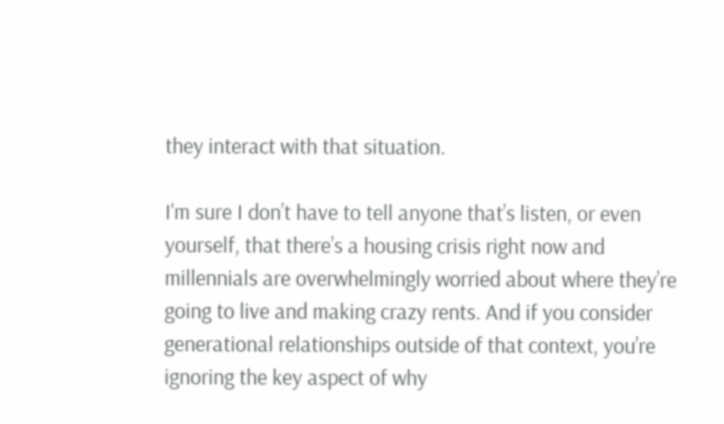they interact with that situation.

I'm sure I don’t have to tell anyone that’s listen, or even yourself, that there’s a housing crisis right now and millennials are overwhelmingly worried about where they’re going to live and making crazy rents. And if you consider generational relationships outside of that context, you’re ignoring the key aspect of why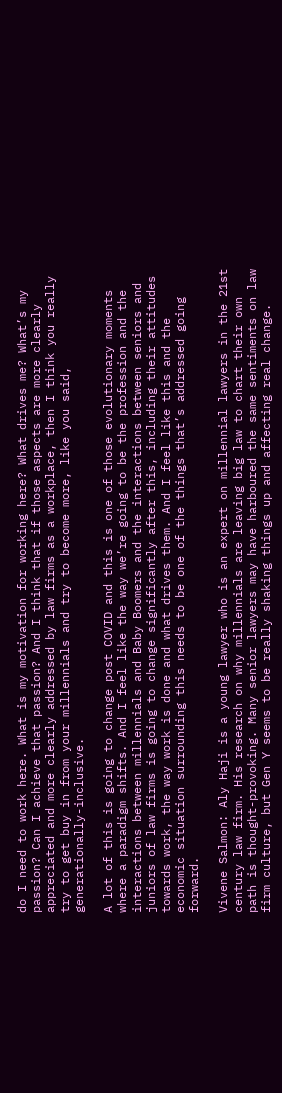do I need to work here. What is my motivation for working here? What drives me? What’s my passion? Can I achieve that passion? And I think that if those aspects are more clearly appreciated and more clearly addressed by law firms as a workplace, then I think you really try to get buy in from your millennials and try to become more, like you said, generationally-inclusive.

A lot of this is going to change post COVID and this is one of those evolutionary moments where a paradigm shifts. And I feel like the way we’re going to be the profession and the interactions between millennials and Baby Boomers and the interactions between seniors and juniors of law firms is going to change significantly after this, including their attitudes towards work, the way work is done and what drives them. And I feel like this and the economic situation surrounding this needs to be one of the things that’s addressed going forward.

Vivene Salmon: Aly Haji is a young lawyer who is an expert on millennial lawyers in the 21st century law firm. His research on why millennials are leaving big law to chart their own path is thought-provoking. Many senior lawyers may have harboured the same sentiments on law firm culture, but Gen Y seems to be really shaking things up and affecting real change.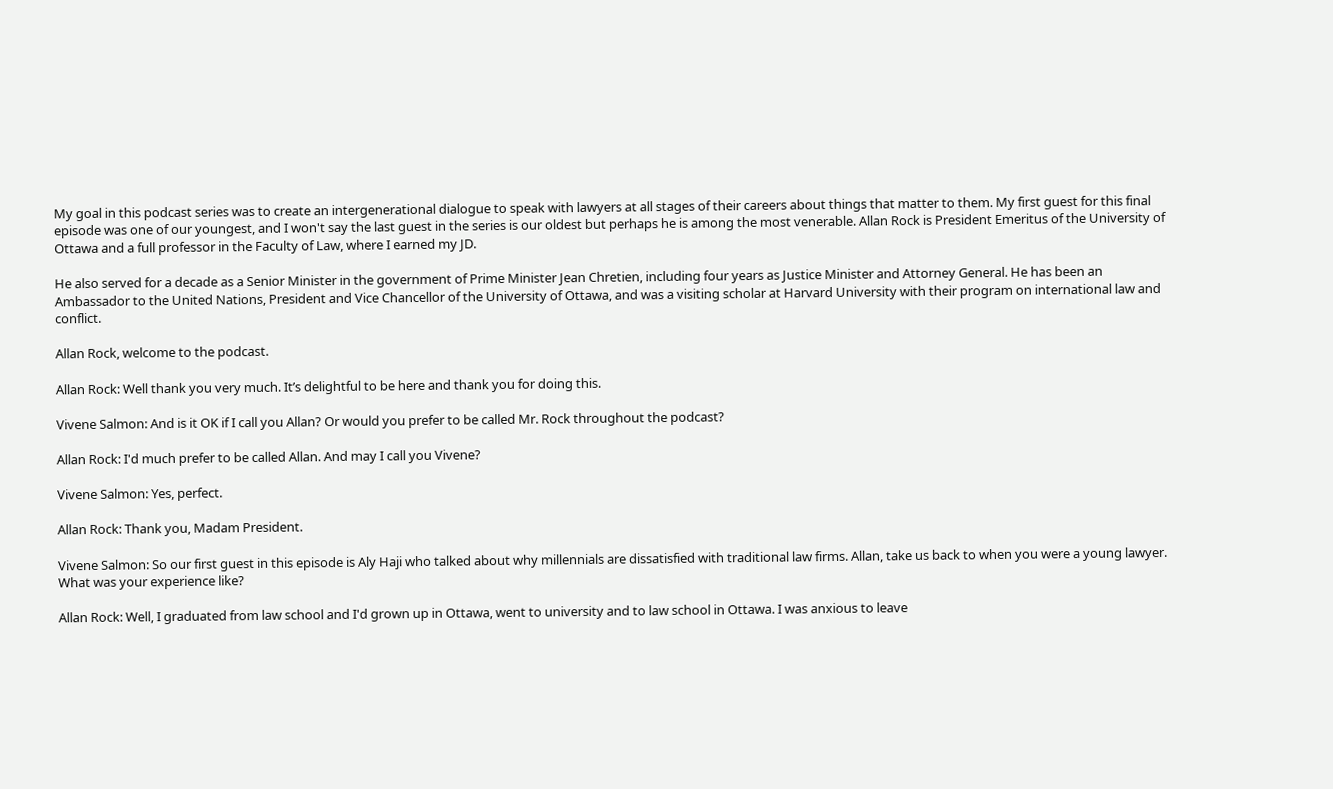My goal in this podcast series was to create an intergenerational dialogue to speak with lawyers at all stages of their careers about things that matter to them. My first guest for this final episode was one of our youngest, and I won't say the last guest in the series is our oldest but perhaps he is among the most venerable. Allan Rock is President Emeritus of the University of Ottawa and a full professor in the Faculty of Law, where I earned my JD.

He also served for a decade as a Senior Minister in the government of Prime Minister Jean Chretien, including four years as Justice Minister and Attorney General. He has been an Ambassador to the United Nations, President and Vice Chancellor of the University of Ottawa, and was a visiting scholar at Harvard University with their program on international law and conflict.

Allan Rock, welcome to the podcast.

Allan Rock: Well thank you very much. It’s delightful to be here and thank you for doing this.

Vivene Salmon: And is it OK if I call you Allan? Or would you prefer to be called Mr. Rock throughout the podcast?

Allan Rock: I'd much prefer to be called Allan. And may I call you Vivene?

Vivene Salmon: Yes, perfect.

Allan Rock: Thank you, Madam President.

Vivene Salmon: So our first guest in this episode is Aly Haji who talked about why millennials are dissatisfied with traditional law firms. Allan, take us back to when you were a young lawyer. What was your experience like?

Allan Rock: Well, I graduated from law school and I'd grown up in Ottawa, went to university and to law school in Ottawa. I was anxious to leave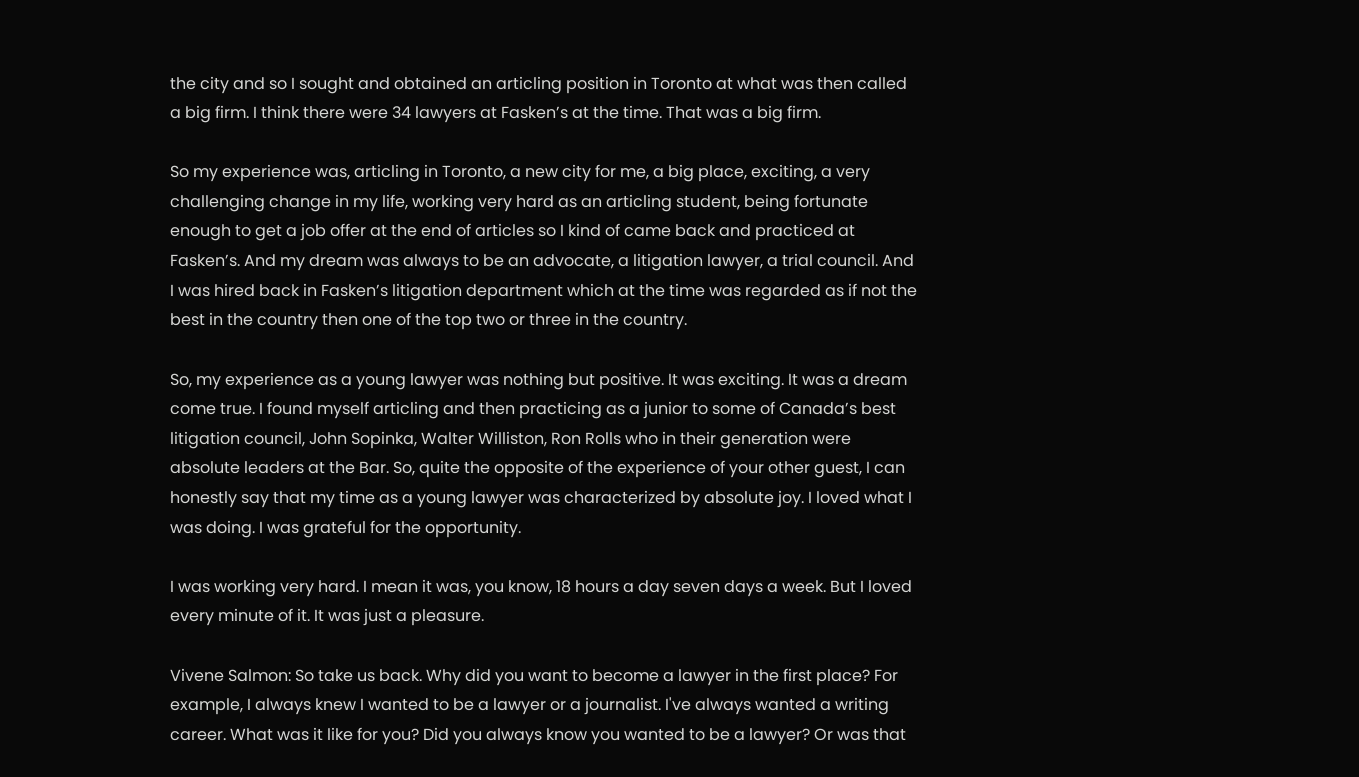the city and so I sought and obtained an articling position in Toronto at what was then called a big firm. I think there were 34 lawyers at Fasken’s at the time. That was a big firm.

So my experience was, articling in Toronto, a new city for me, a big place, exciting, a very challenging change in my life, working very hard as an articling student, being fortunate enough to get a job offer at the end of articles so I kind of came back and practiced at Fasken’s. And my dream was always to be an advocate, a litigation lawyer, a trial council. And I was hired back in Fasken’s litigation department which at the time was regarded as if not the best in the country then one of the top two or three in the country.

So, my experience as a young lawyer was nothing but positive. It was exciting. It was a dream come true. I found myself articling and then practicing as a junior to some of Canada’s best litigation council, John Sopinka, Walter Williston, Ron Rolls who in their generation were absolute leaders at the Bar. So, quite the opposite of the experience of your other guest, I can honestly say that my time as a young lawyer was characterized by absolute joy. I loved what I was doing. I was grateful for the opportunity.

I was working very hard. I mean it was, you know, 18 hours a day seven days a week. But I loved every minute of it. It was just a pleasure.

Vivene Salmon: So take us back. Why did you want to become a lawyer in the first place? For example, I always knew I wanted to be a lawyer or a journalist. I've always wanted a writing career. What was it like for you? Did you always know you wanted to be a lawyer? Or was that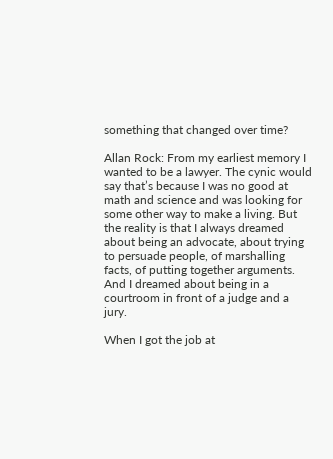something that changed over time?

Allan Rock: From my earliest memory I wanted to be a lawyer. The cynic would say that’s because I was no good at math and science and was looking for some other way to make a living. But the reality is that I always dreamed about being an advocate, about trying to persuade people, of marshalling facts, of putting together arguments. And I dreamed about being in a courtroom in front of a judge and a jury.

When I got the job at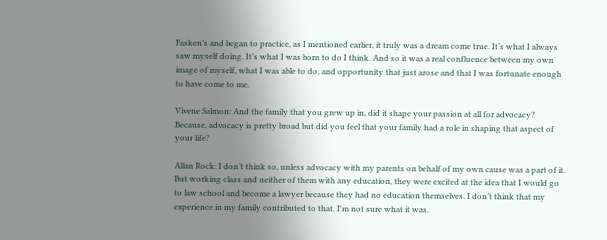Fasken’s and began to practice, as I mentioned earlier, it truly was a dream come true. It’s what I always saw myself doing. It’s what I was born to do I think. And so it was a real confluence between my own image of myself, what I was able to do, and opportunity that just arose and that I was fortunate enough to have come to me.

Vivene Salmon: And the family that you grew up in, did it shape your passion at all for advocacy? Because, advocacy is pretty broad but did you feel that your family had a role in shaping that aspect of your life?

Allan Rock: I don’t think so, unless advocacy with my parents on behalf of my own cause was a part of it. But working class and neither of them with any education, they were excited at the idea that I would go to law school and become a lawyer because they had no education themselves. I don’t think that my experience in my family contributed to that. I'm not sure what it was.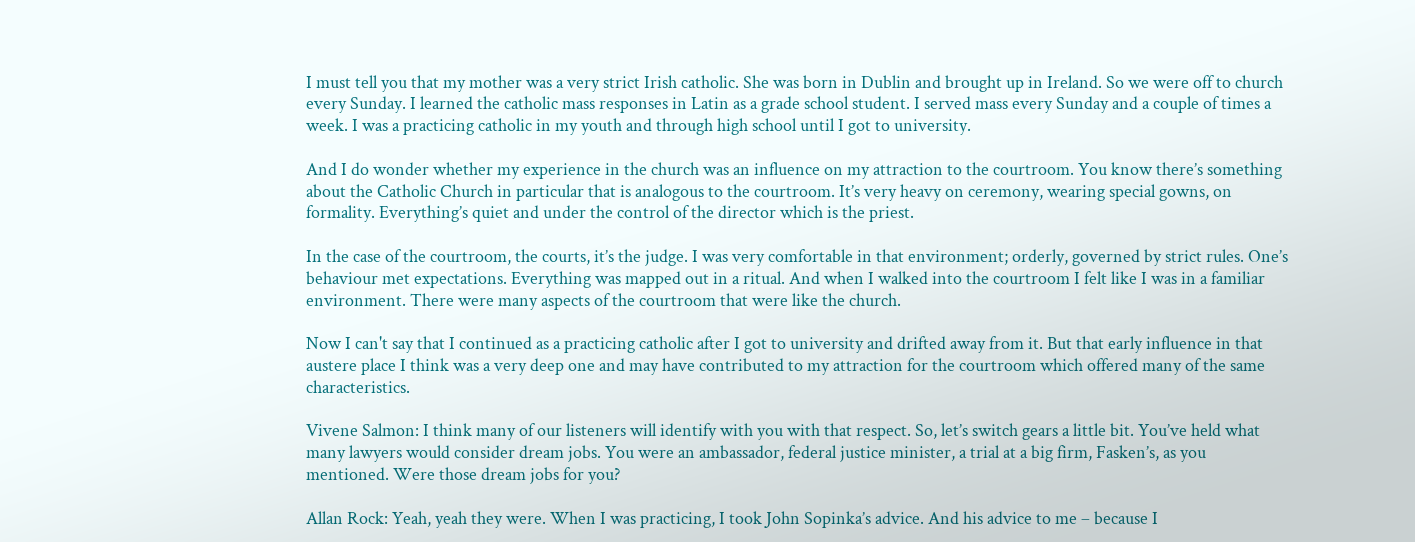I must tell you that my mother was a very strict Irish catholic. She was born in Dublin and brought up in Ireland. So we were off to church every Sunday. I learned the catholic mass responses in Latin as a grade school student. I served mass every Sunday and a couple of times a week. I was a practicing catholic in my youth and through high school until I got to university.

And I do wonder whether my experience in the church was an influence on my attraction to the courtroom. You know there’s something about the Catholic Church in particular that is analogous to the courtroom. It’s very heavy on ceremony, wearing special gowns, on formality. Everything’s quiet and under the control of the director which is the priest.

In the case of the courtroom, the courts, it’s the judge. I was very comfortable in that environment; orderly, governed by strict rules. One’s behaviour met expectations. Everything was mapped out in a ritual. And when I walked into the courtroom I felt like I was in a familiar environment. There were many aspects of the courtroom that were like the church.

Now I can't say that I continued as a practicing catholic after I got to university and drifted away from it. But that early influence in that austere place I think was a very deep one and may have contributed to my attraction for the courtroom which offered many of the same characteristics.

Vivene Salmon: I think many of our listeners will identify with you with that respect. So, let’s switch gears a little bit. You’ve held what many lawyers would consider dream jobs. You were an ambassador, federal justice minister, a trial at a big firm, Fasken’s, as you mentioned. Were those dream jobs for you?

Allan Rock: Yeah, yeah they were. When I was practicing, I took John Sopinka’s advice. And his advice to me – because I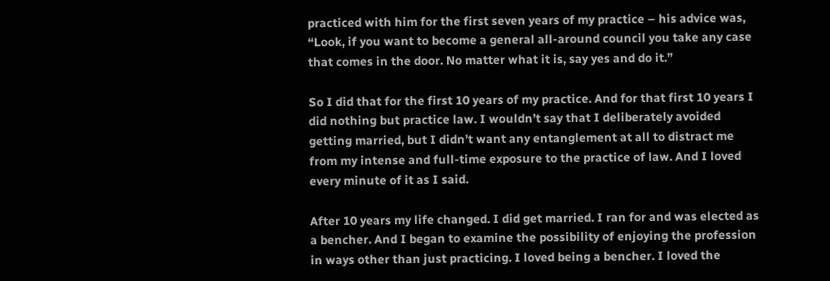practiced with him for the first seven years of my practice – his advice was, “Look, if you want to become a general all-around council you take any case that comes in the door. No matter what it is, say yes and do it.”

So I did that for the first 10 years of my practice. And for that first 10 years I did nothing but practice law. I wouldn’t say that I deliberately avoided getting married, but I didn’t want any entanglement at all to distract me from my intense and full-time exposure to the practice of law. And I loved every minute of it as I said.

After 10 years my life changed. I did get married. I ran for and was elected as a bencher. And I began to examine the possibility of enjoying the profession in ways other than just practicing. I loved being a bencher. I loved the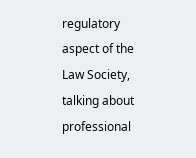regulatory aspect of the Law Society, talking about professional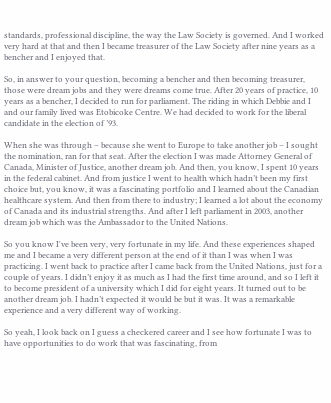standards, professional discipline, the way the Law Society is governed. And I worked very hard at that and then I became treasurer of the Law Society after nine years as a bencher and I enjoyed that.

So, in answer to your question, becoming a bencher and then becoming treasurer, those were dream jobs and they were dreams come true. After 20 years of practice, 10 years as a bencher, I decided to run for parliament. The riding in which Debbie and I and our family lived was Etobicoke Centre. We had decided to work for the liberal candidate in the election of ’93.

When she was through – because she went to Europe to take another job – I sought the nomination, ran for that seat. After the election I was made Attorney General of Canada, Minister of Justice, another dream job. And then, you know, I spent 10 years in the federal cabinet. And from justice I went to health which hadn’t been my first choice but, you know, it was a fascinating portfolio and I learned about the Canadian healthcare system. And then from there to industry; I learned a lot about the economy of Canada and its industrial strengths. And after I left parliament in 2003, another dream job which was the Ambassador to the United Nations.

So you know I've been very, very fortunate in my life. And these experiences shaped me and I became a very different person at the end of it than I was when I was practicing. I went back to practice after I came back from the United Nations, just for a couple of years. I didn’t enjoy it as much as I had the first time around, and so I left it to become president of a university which I did for eight years. It turned out to be another dream job. I hadn’t expected it would be but it was. It was a remarkable experience and a very different way of working.

So yeah, I look back on I guess a checkered career and I see how fortunate I was to have opportunities to do work that was fascinating, from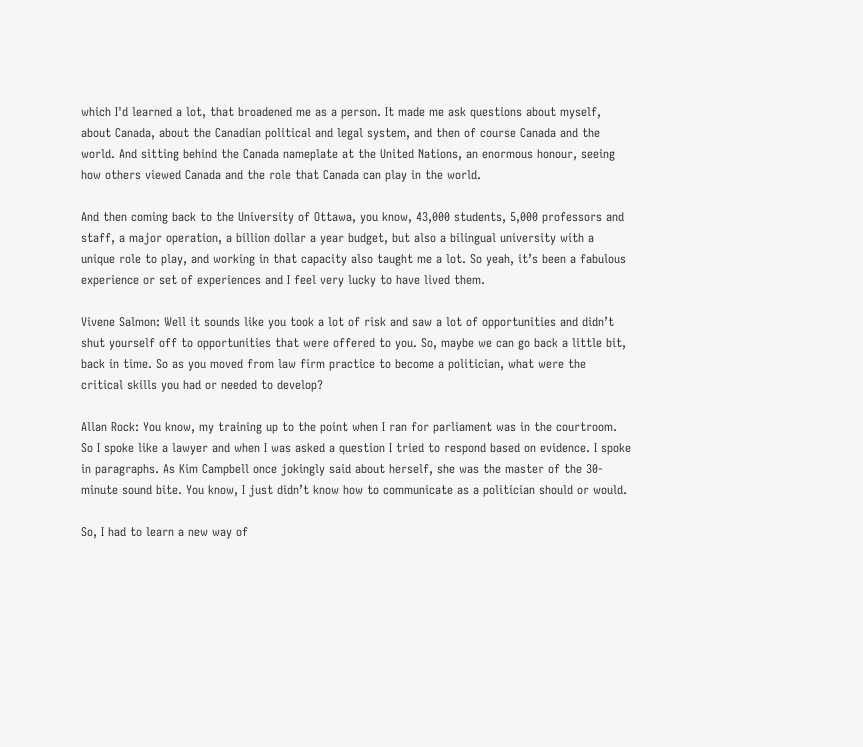which I'd learned a lot, that broadened me as a person. It made me ask questions about myself, about Canada, about the Canadian political and legal system, and then of course Canada and the world. And sitting behind the Canada nameplate at the United Nations, an enormous honour, seeing how others viewed Canada and the role that Canada can play in the world.

And then coming back to the University of Ottawa, you know, 43,000 students, 5,000 professors and staff, a major operation, a billion dollar a year budget, but also a bilingual university with a unique role to play, and working in that capacity also taught me a lot. So yeah, it’s been a fabulous experience or set of experiences and I feel very lucky to have lived them.

Vivene Salmon: Well it sounds like you took a lot of risk and saw a lot of opportunities and didn’t shut yourself off to opportunities that were offered to you. So, maybe we can go back a little bit, back in time. So as you moved from law firm practice to become a politician, what were the critical skills you had or needed to develop?

Allan Rock: You know, my training up to the point when I ran for parliament was in the courtroom. So I spoke like a lawyer and when I was asked a question I tried to respond based on evidence. I spoke in paragraphs. As Kim Campbell once jokingly said about herself, she was the master of the 30-minute sound bite. You know, I just didn’t know how to communicate as a politician should or would.

So, I had to learn a new way of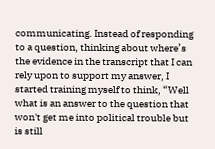communicating. Instead of responding to a question, thinking about where’s the evidence in the transcript that I can rely upon to support my answer, I started training myself to think, “Well what is an answer to the question that won't get me into political trouble but is still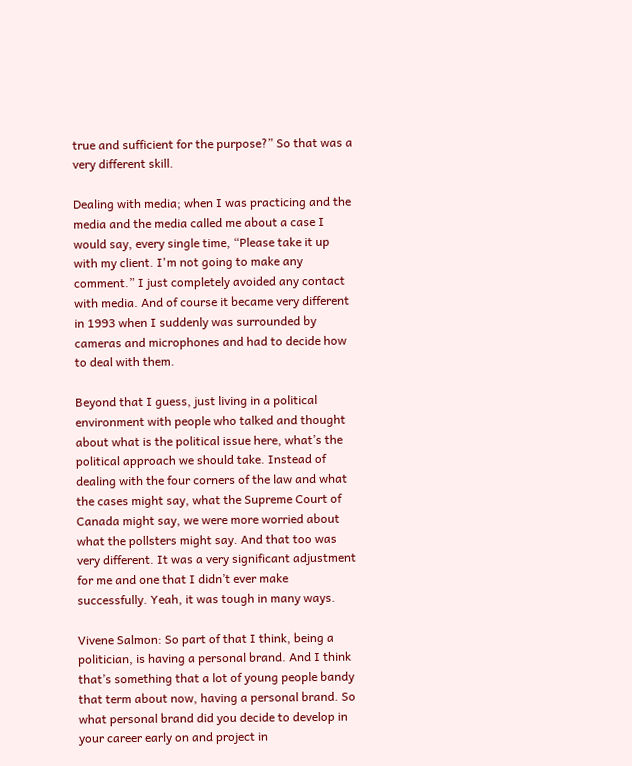true and sufficient for the purpose?” So that was a very different skill.

Dealing with media; when I was practicing and the media and the media called me about a case I would say, every single time, “Please take it up with my client. I'm not going to make any comment.” I just completely avoided any contact with media. And of course it became very different in 1993 when I suddenly was surrounded by cameras and microphones and had to decide how to deal with them.

Beyond that I guess, just living in a political environment with people who talked and thought about what is the political issue here, what’s the political approach we should take. Instead of dealing with the four corners of the law and what the cases might say, what the Supreme Court of Canada might say, we were more worried about what the pollsters might say. And that too was very different. It was a very significant adjustment for me and one that I didn’t ever make successfully. Yeah, it was tough in many ways.

Vivene Salmon: So part of that I think, being a politician, is having a personal brand. And I think that’s something that a lot of young people bandy that term about now, having a personal brand. So what personal brand did you decide to develop in your career early on and project in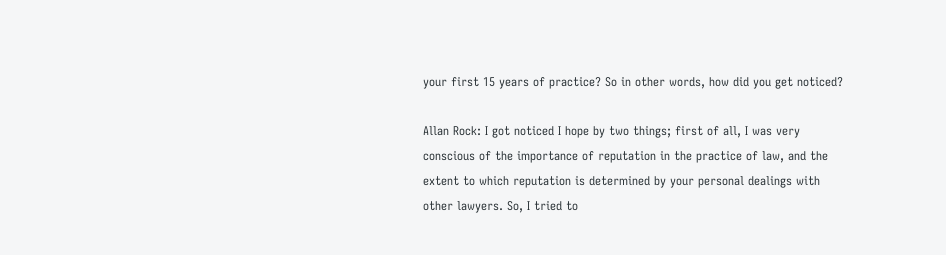your first 15 years of practice? So in other words, how did you get noticed?

Allan Rock: I got noticed I hope by two things; first of all, I was very conscious of the importance of reputation in the practice of law, and the extent to which reputation is determined by your personal dealings with other lawyers. So, I tried to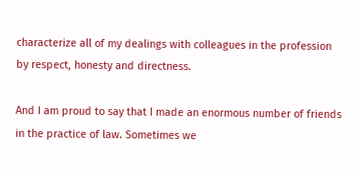characterize all of my dealings with colleagues in the profession by respect, honesty and directness.

And I am proud to say that I made an enormous number of friends in the practice of law. Sometimes we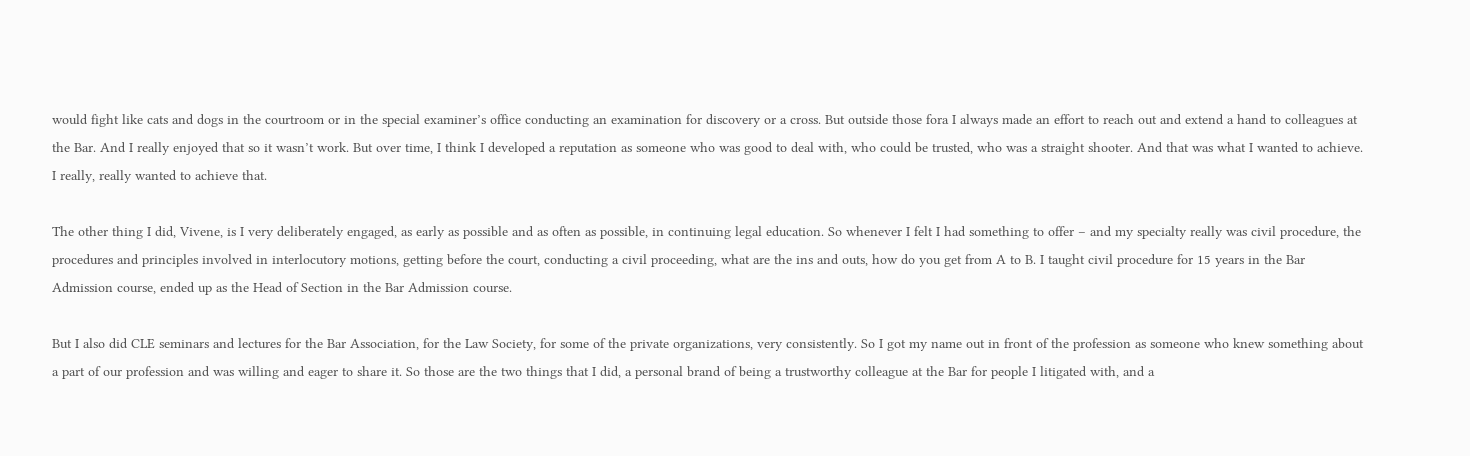would fight like cats and dogs in the courtroom or in the special examiner’s office conducting an examination for discovery or a cross. But outside those fora I always made an effort to reach out and extend a hand to colleagues at the Bar. And I really enjoyed that so it wasn’t work. But over time, I think I developed a reputation as someone who was good to deal with, who could be trusted, who was a straight shooter. And that was what I wanted to achieve. I really, really wanted to achieve that.

The other thing I did, Vivene, is I very deliberately engaged, as early as possible and as often as possible, in continuing legal education. So whenever I felt I had something to offer – and my specialty really was civil procedure, the procedures and principles involved in interlocutory motions, getting before the court, conducting a civil proceeding, what are the ins and outs, how do you get from A to B. I taught civil procedure for 15 years in the Bar Admission course, ended up as the Head of Section in the Bar Admission course.

But I also did CLE seminars and lectures for the Bar Association, for the Law Society, for some of the private organizations, very consistently. So I got my name out in front of the profession as someone who knew something about a part of our profession and was willing and eager to share it. So those are the two things that I did, a personal brand of being a trustworthy colleague at the Bar for people I litigated with, and a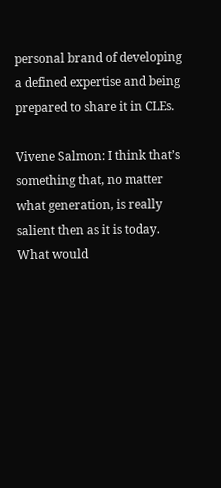personal brand of developing a defined expertise and being prepared to share it in CLEs.

Vivene Salmon: I think that’s something that, no matter what generation, is really salient then as it is today. What would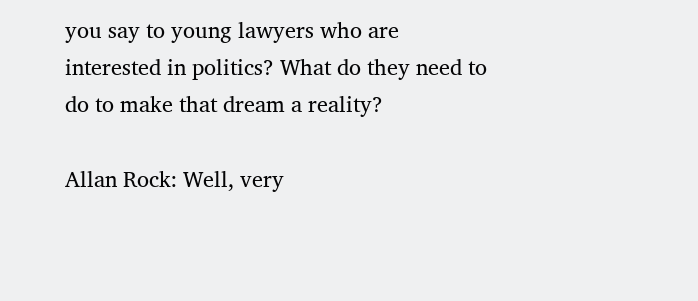you say to young lawyers who are interested in politics? What do they need to do to make that dream a reality?

Allan Rock: Well, very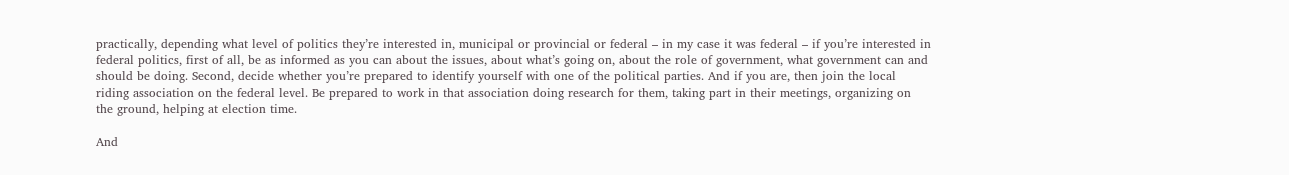practically, depending what level of politics they’re interested in, municipal or provincial or federal – in my case it was federal – if you’re interested in federal politics, first of all, be as informed as you can about the issues, about what’s going on, about the role of government, what government can and should be doing. Second, decide whether you’re prepared to identify yourself with one of the political parties. And if you are, then join the local riding association on the federal level. Be prepared to work in that association doing research for them, taking part in their meetings, organizing on the ground, helping at election time.

And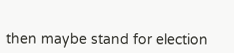then maybe stand for election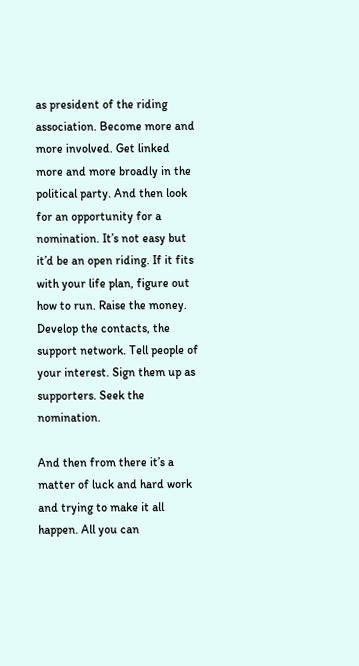as president of the riding association. Become more and more involved. Get linked more and more broadly in the political party. And then look for an opportunity for a nomination. It’s not easy but it’d be an open riding. If it fits with your life plan, figure out how to run. Raise the money. Develop the contacts, the support network. Tell people of your interest. Sign them up as supporters. Seek the nomination.

And then from there it’s a matter of luck and hard work and trying to make it all happen. All you can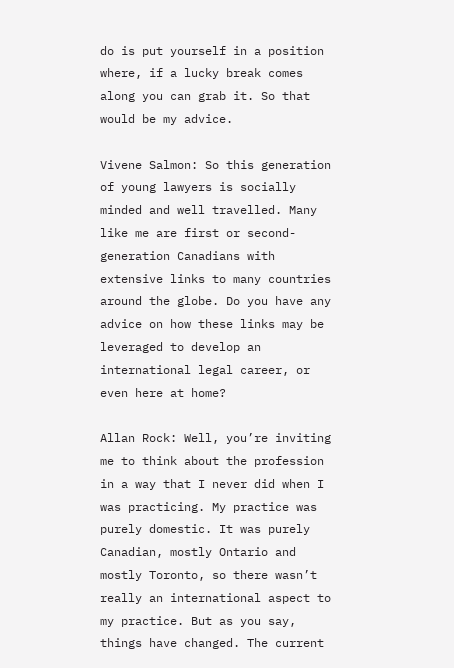do is put yourself in a position where, if a lucky break comes along you can grab it. So that would be my advice.

Vivene Salmon: So this generation of young lawyers is socially minded and well travelled. Many like me are first or second-generation Canadians with extensive links to many countries around the globe. Do you have any advice on how these links may be leveraged to develop an international legal career, or even here at home?

Allan Rock: Well, you’re inviting me to think about the profession in a way that I never did when I was practicing. My practice was purely domestic. It was purely Canadian, mostly Ontario and mostly Toronto, so there wasn’t really an international aspect to my practice. But as you say, things have changed. The current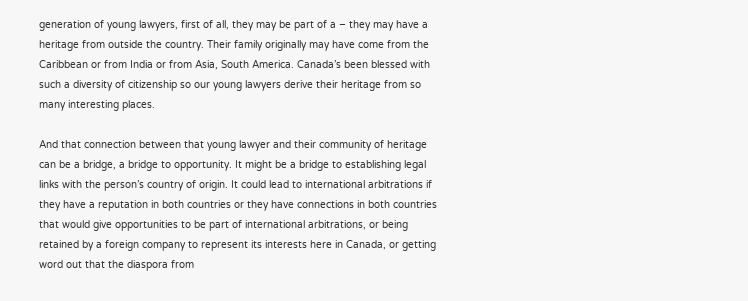generation of young lawyers, first of all, they may be part of a – they may have a heritage from outside the country. Their family originally may have come from the Caribbean or from India or from Asia, South America. Canada’s been blessed with such a diversity of citizenship so our young lawyers derive their heritage from so many interesting places.

And that connection between that young lawyer and their community of heritage can be a bridge, a bridge to opportunity. It might be a bridge to establishing legal links with the person’s country of origin. It could lead to international arbitrations if they have a reputation in both countries or they have connections in both countries that would give opportunities to be part of international arbitrations, or being retained by a foreign company to represent its interests here in Canada, or getting word out that the diaspora from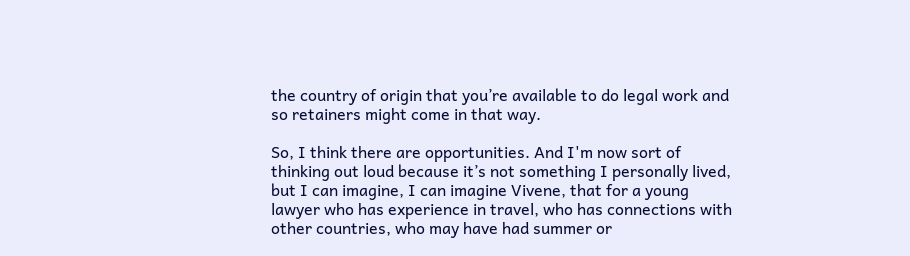the country of origin that you’re available to do legal work and so retainers might come in that way.

So, I think there are opportunities. And I'm now sort of thinking out loud because it’s not something I personally lived, but I can imagine, I can imagine Vivene, that for a young lawyer who has experience in travel, who has connections with other countries, who may have had summer or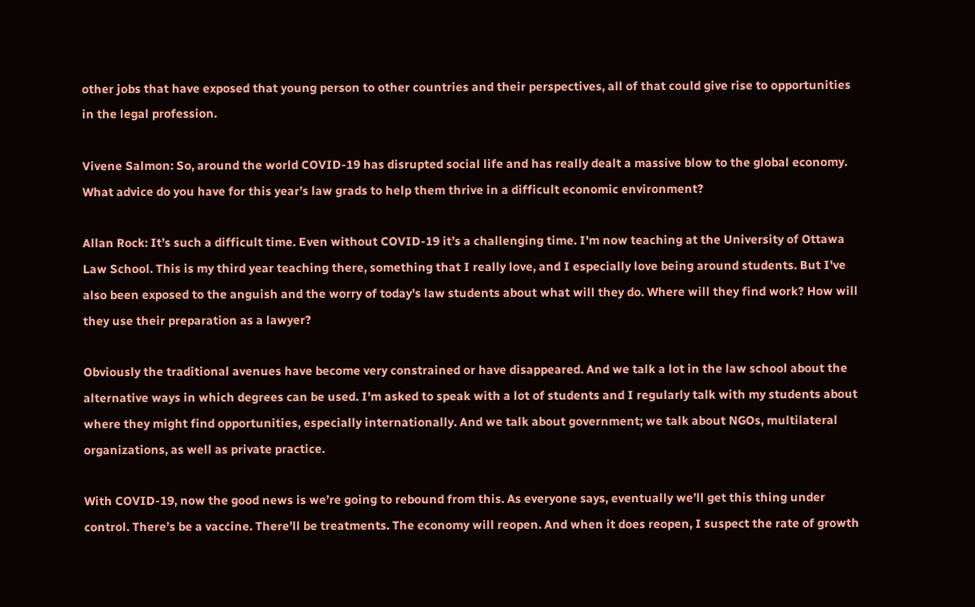other jobs that have exposed that young person to other countries and their perspectives, all of that could give rise to opportunities in the legal profession.

Vivene Salmon: So, around the world COVID-19 has disrupted social life and has really dealt a massive blow to the global economy. What advice do you have for this year’s law grads to help them thrive in a difficult economic environment?

Allan Rock: It’s such a difficult time. Even without COVID-19 it’s a challenging time. I'm now teaching at the University of Ottawa Law School. This is my third year teaching there, something that I really love, and I especially love being around students. But I've also been exposed to the anguish and the worry of today's law students about what will they do. Where will they find work? How will they use their preparation as a lawyer?

Obviously the traditional avenues have become very constrained or have disappeared. And we talk a lot in the law school about the alternative ways in which degrees can be used. I'm asked to speak with a lot of students and I regularly talk with my students about where they might find opportunities, especially internationally. And we talk about government; we talk about NGOs, multilateral organizations, as well as private practice.

With COVID-19, now the good news is we’re going to rebound from this. As everyone says, eventually we’ll get this thing under control. There’s be a vaccine. There’ll be treatments. The economy will reopen. And when it does reopen, I suspect the rate of growth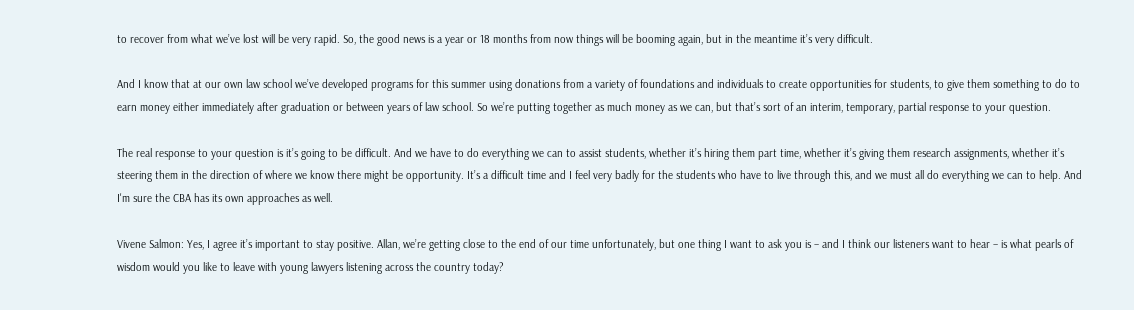to recover from what we’ve lost will be very rapid. So, the good news is a year or 18 months from now things will be booming again, but in the meantime it’s very difficult.

And I know that at our own law school we’ve developed programs for this summer using donations from a variety of foundations and individuals to create opportunities for students, to give them something to do to earn money either immediately after graduation or between years of law school. So we’re putting together as much money as we can, but that’s sort of an interim, temporary, partial response to your question.

The real response to your question is it’s going to be difficult. And we have to do everything we can to assist students, whether it’s hiring them part time, whether it’s giving them research assignments, whether it’s steering them in the direction of where we know there might be opportunity. It’s a difficult time and I feel very badly for the students who have to live through this, and we must all do everything we can to help. And I'm sure the CBA has its own approaches as well.

Vivene Salmon: Yes, I agree it’s important to stay positive. Allan, we’re getting close to the end of our time unfortunately, but one thing I want to ask you is – and I think our listeners want to hear – is what pearls of wisdom would you like to leave with young lawyers listening across the country today?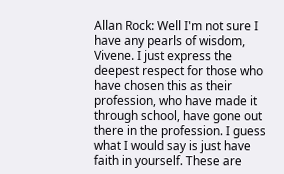Allan Rock: Well I'm not sure I have any pearls of wisdom, Vivene. I just express the deepest respect for those who have chosen this as their profession, who have made it through school, have gone out there in the profession. I guess what I would say is just have faith in yourself. These are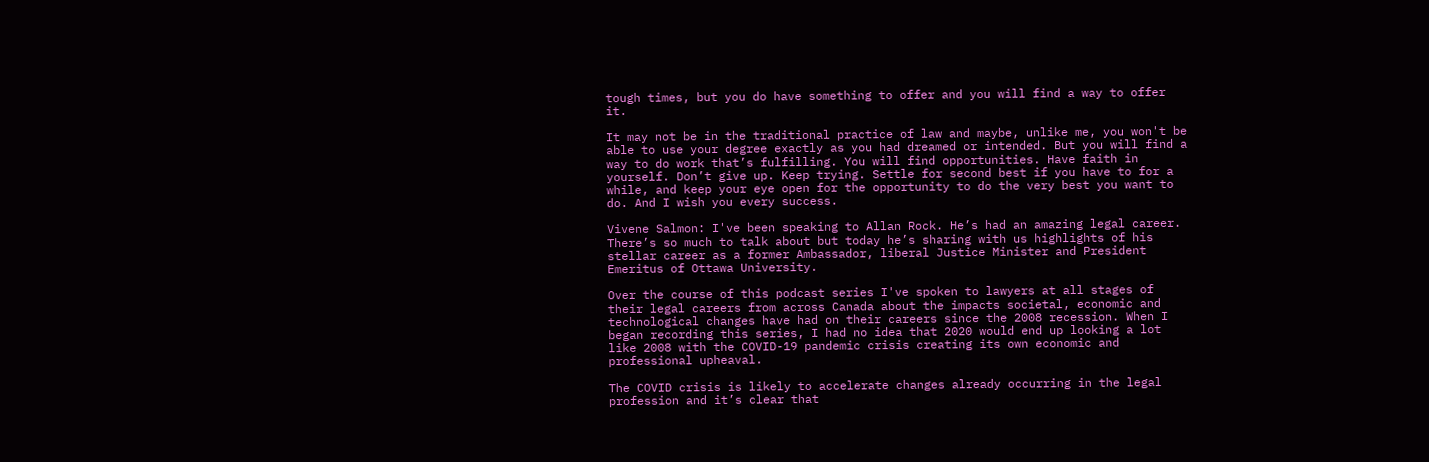tough times, but you do have something to offer and you will find a way to offer it.

It may not be in the traditional practice of law and maybe, unlike me, you won't be able to use your degree exactly as you had dreamed or intended. But you will find a way to do work that’s fulfilling. You will find opportunities. Have faith in yourself. Don’t give up. Keep trying. Settle for second best if you have to for a while, and keep your eye open for the opportunity to do the very best you want to do. And I wish you every success.

Vivene Salmon: I've been speaking to Allan Rock. He’s had an amazing legal career. There’s so much to talk about but today he’s sharing with us highlights of his stellar career as a former Ambassador, liberal Justice Minister and President Emeritus of Ottawa University.

Over the course of this podcast series I've spoken to lawyers at all stages of their legal careers from across Canada about the impacts societal, economic and technological changes have had on their careers since the 2008 recession. When I began recording this series, I had no idea that 2020 would end up looking a lot like 2008 with the COVID-19 pandemic crisis creating its own economic and professional upheaval.

The COVID crisis is likely to accelerate changes already occurring in the legal profession and it’s clear that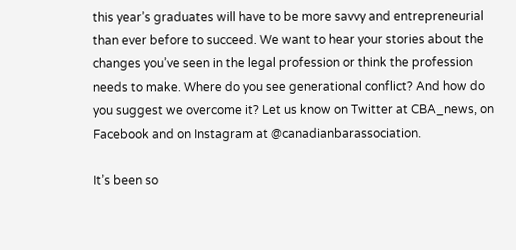this year’s graduates will have to be more savvy and entrepreneurial than ever before to succeed. We want to hear your stories about the changes you’ve seen in the legal profession or think the profession needs to make. Where do you see generational conflict? And how do you suggest we overcome it? Let us know on Twitter at CBA_news, on Facebook and on Instagram at @canadianbarassociation.

It’s been so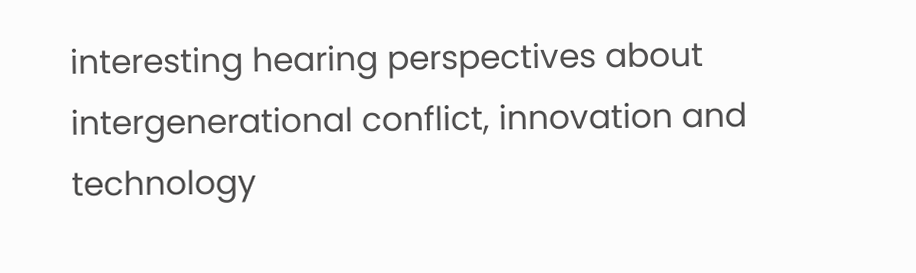interesting hearing perspectives about intergenerational conflict, innovation and technology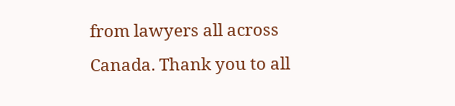from lawyers all across Canada. Thank you to all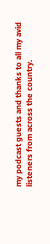my podcast guests and thanks to all my avid listeners from across the country.